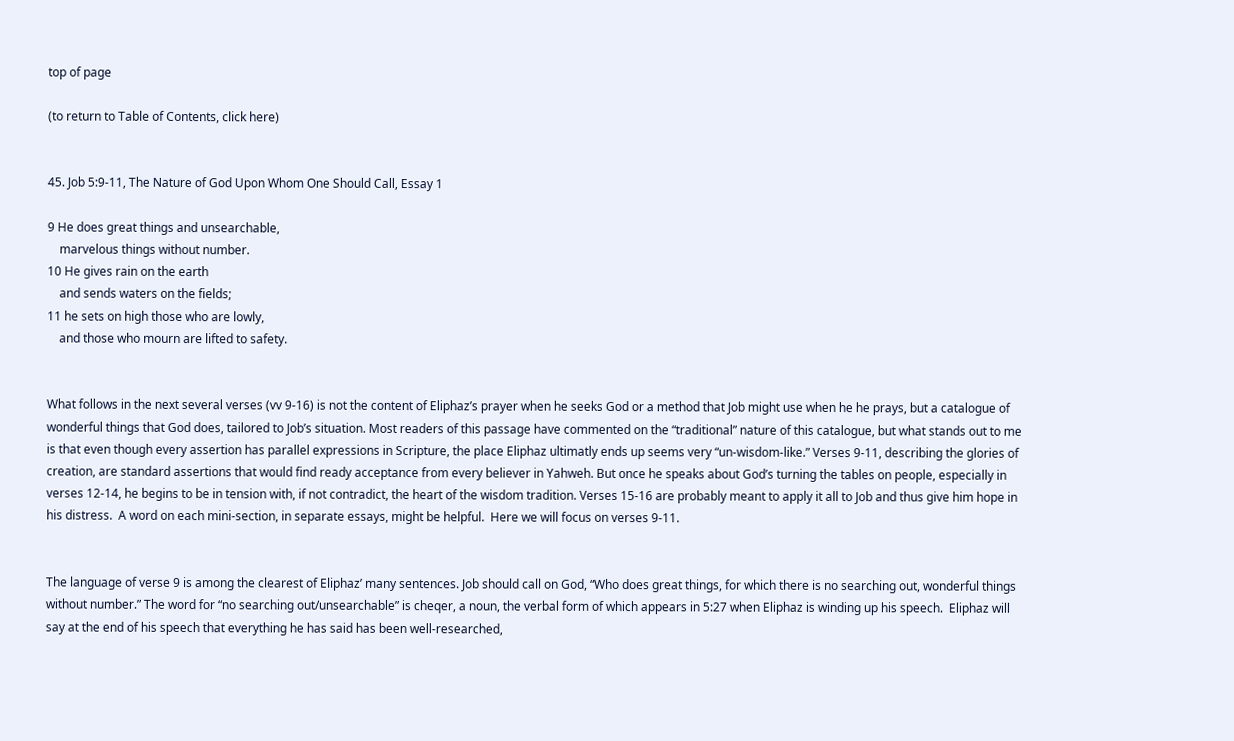top of page

(to return to Table of Contents, click here)


45. Job 5:9-11, The Nature of God Upon Whom One Should Call, Essay 1

9 He does great things and unsearchable,
    marvelous things without number.
10 He gives rain on the earth
    and sends waters on the fields;
11 he sets on high those who are lowly,
    and those who mourn are lifted to safety.


What follows in the next several verses (vv 9-16) is not the content of Eliphaz’s prayer when he seeks God or a method that Job might use when he he prays, but a catalogue of wonderful things that God does, tailored to Job’s situation. Most readers of this passage have commented on the “traditional” nature of this catalogue, but what stands out to me is that even though every assertion has parallel expressions in Scripture, the place Eliphaz ultimatly ends up seems very “un-wisdom-like.” Verses 9-11, describing the glories of creation, are standard assertions that would find ready acceptance from every believer in Yahweh. But once he speaks about God’s turning the tables on people, especially in verses 12-14, he begins to be in tension with, if not contradict, the heart of the wisdom tradition. Verses 15-16 are probably meant to apply it all to Job and thus give him hope in his distress.  A word on each mini-section, in separate essays, might be helpful.  Here we will focus on verses 9-11.


The language of verse 9 is among the clearest of Eliphaz’ many sentences. Job should call on God, “Who does great things, for which there is no searching out, wonderful things without number.” The word for “no searching out/unsearchable” is cheqer, a noun, the verbal form of which appears in 5:27 when Eliphaz is winding up his speech.  Eliphaz will say at the end of his speech that everything he has said has been well-researched,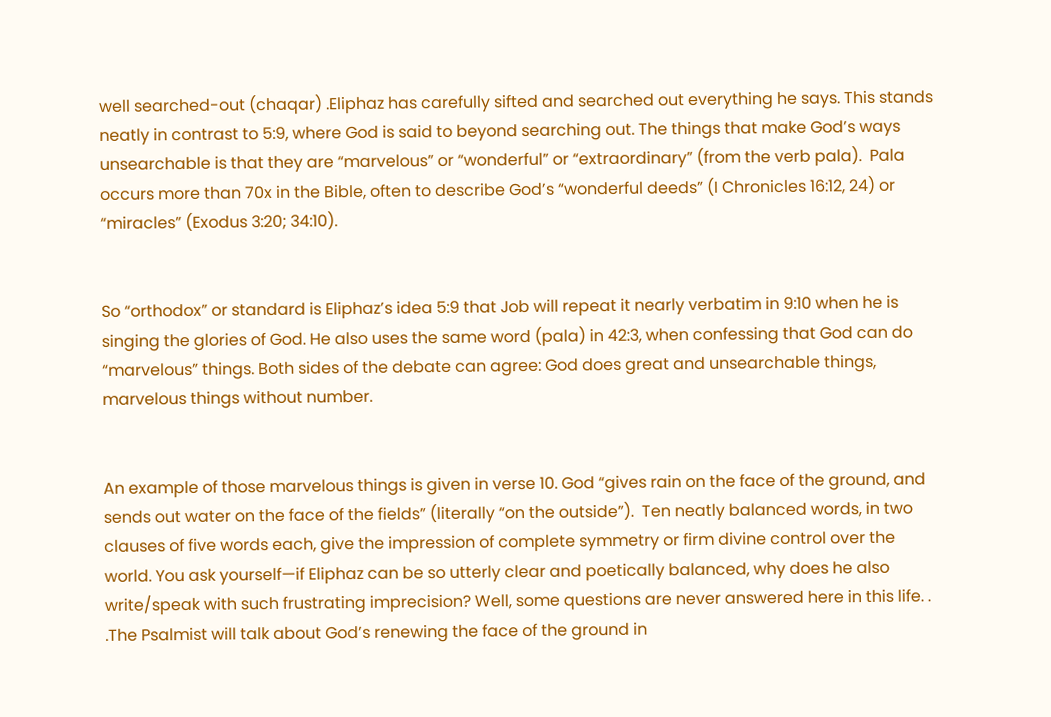well searched-out (chaqar) .Eliphaz has carefully sifted and searched out everything he says. This stands neatly in contrast to 5:9, where God is said to beyond searching out. The things that make God’s ways unsearchable is that they are “marvelous” or “wonderful” or “extraordinary” (from the verb pala).  Pala occurs more than 70x in the Bible, often to describe God’s “wonderful deeds” (I Chronicles 16:12, 24) or “miracles” (Exodus 3:20; 34:10).


So “orthodox” or standard is Eliphaz’s idea 5:9 that Job will repeat it nearly verbatim in 9:10 when he is singing the glories of God. He also uses the same word (pala) in 42:3, when confessing that God can do “marvelous” things. Both sides of the debate can agree: God does great and unsearchable things, marvelous things without number.


An example of those marvelous things is given in verse 10. God “gives rain on the face of the ground, and sends out water on the face of the fields” (literally “on the outside”).  Ten neatly balanced words, in two clauses of five words each, give the impression of complete symmetry or firm divine control over the world. You ask yourself—if Eliphaz can be so utterly clear and poetically balanced, why does he also write/speak with such frustrating imprecision? Well, some questions are never answered here in this life. . .The Psalmist will talk about God’s renewing the face of the ground in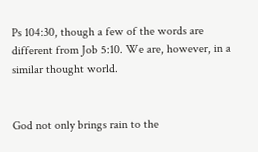Ps 104:30, though a few of the words are different from Job 5:10. We are, however, in a similar thought world.


God not only brings rain to the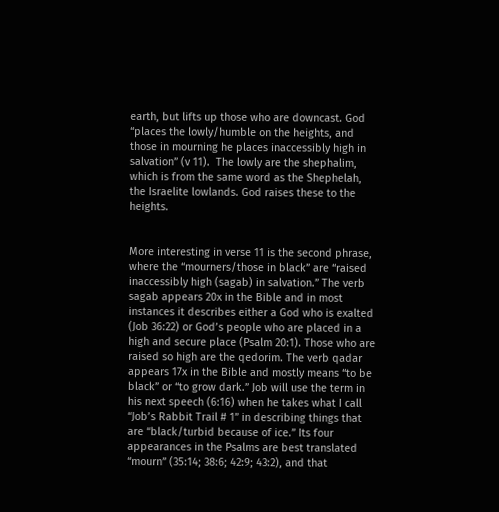earth, but lifts up those who are downcast. God “places the lowly/humble on the heights, and those in mourning he places inaccessibly high in salvation” (v 11).  The lowly are the shephalim, which is from the same word as the Shephelah, the Israelite lowlands. God raises these to the heights.


More interesting in verse 11 is the second phrase, where the “mourners/those in black” are “raised inaccessibly high (sagab) in salvation.” The verb sagab appears 20x in the Bible and in most instances it describes either a God who is exalted (Job 36:22) or God’s people who are placed in a high and secure place (Psalm 20:1). Those who are raised so high are the qedorim. The verb qadar appears 17x in the Bible and mostly means “to be black” or “to grow dark.” Job will use the term in his next speech (6:16) when he takes what I call “Job’s Rabbit Trail # 1” in describing things that are “black/turbid because of ice.” Its four appearances in the Psalms are best translated “mourn” (35:14; 38:6; 42:9; 43:2), and that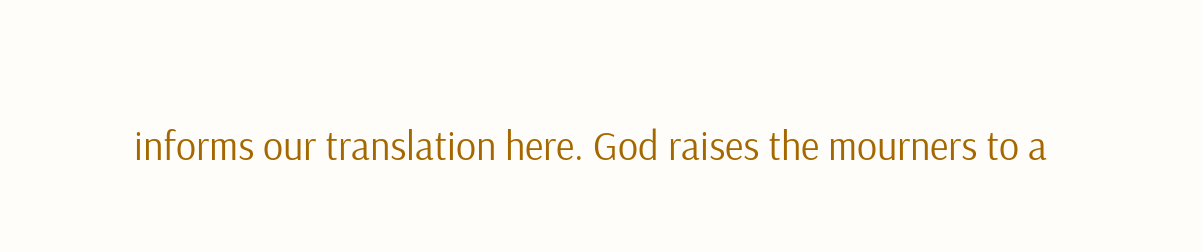informs our translation here. God raises the mourners to a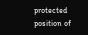protected position of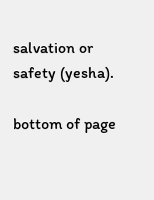salvation or safety (yesha).

bottom of page